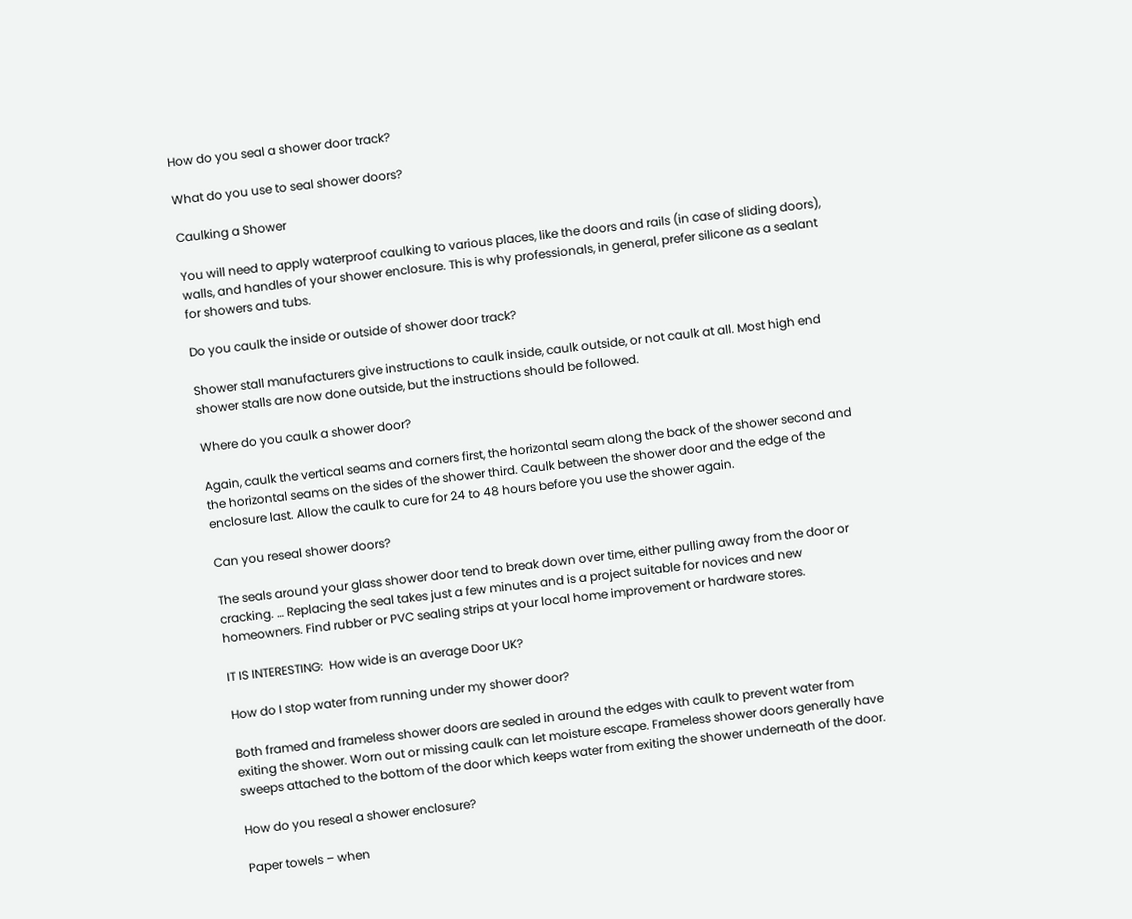How do you seal a shower door track?

What do you use to seal shower doors?

Caulking a Shower

You will need to apply waterproof caulking to various places, like the doors and rails (in case of sliding doors), walls, and handles of your shower enclosure. This is why professionals, in general, prefer silicone as a sealant for showers and tubs.

Do you caulk the inside or outside of shower door track?

Shower stall manufacturers give instructions to caulk inside, caulk outside, or not caulk at all. Most high end shower stalls are now done outside, but the instructions should be followed.

Where do you caulk a shower door?

Again, caulk the vertical seams and corners first, the horizontal seam along the back of the shower second and the horizontal seams on the sides of the shower third. Caulk between the shower door and the edge of the enclosure last. Allow the caulk to cure for 24 to 48 hours before you use the shower again.

Can you reseal shower doors?

The seals around your glass shower door tend to break down over time, either pulling away from the door or cracking. … Replacing the seal takes just a few minutes and is a project suitable for novices and new homeowners. Find rubber or PVC sealing strips at your local home improvement or hardware stores.

IT IS INTERESTING:  How wide is an average Door UK?

How do I stop water from running under my shower door?

Both framed and frameless shower doors are sealed in around the edges with caulk to prevent water from exiting the shower. Worn out or missing caulk can let moisture escape. Frameless shower doors generally have sweeps attached to the bottom of the door which keeps water from exiting the shower underneath of the door.

How do you reseal a shower enclosure?

Paper towels – when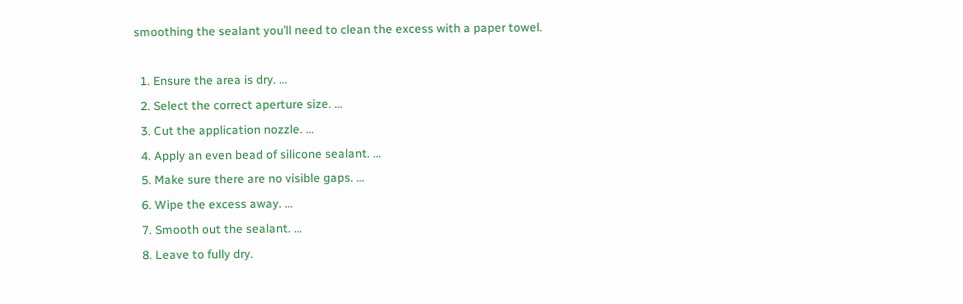smoothing the sealant you’ll need to clean the excess with a paper towel.

  1. Ensure the area is dry. …
  2. Select the correct aperture size. …
  3. Cut the application nozzle. …
  4. Apply an even bead of silicone sealant. …
  5. Make sure there are no visible gaps. …
  6. Wipe the excess away. …
  7. Smooth out the sealant. …
  8. Leave to fully dry.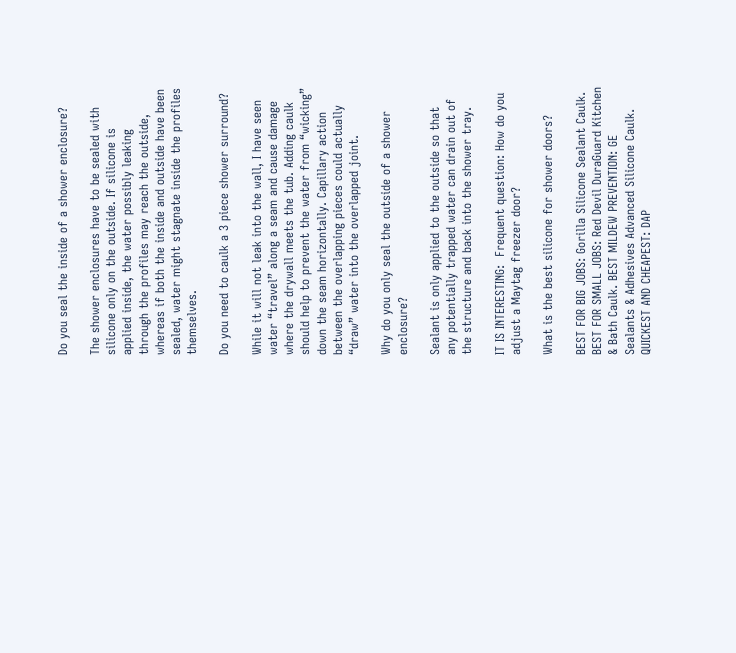Do you seal the inside of a shower enclosure?

The shower enclosures have to be sealed with silicone only on the outside. If silicone is applied inside, the water possibly leaking through the profiles may reach the outside, whereas if both the inside and outside have been sealed, water might stagnate inside the profiles themselves.

Do you need to caulk a 3 piece shower surround?

While it will not leak into the wall, I have seen water “travel” along a seam and cause damage where the drywall meets the tub. Adding caulk should help to prevent the water from “wicking” down the seam horizontally. Capillary action between the overlapping pieces could actually “draw” water into the overlapped joint.

Why do you only seal the outside of a shower enclosure?

Sealant is only applied to the outside so that any potentially trapped water can drain out of the structure and back into the shower tray.

IT IS INTERESTING:  Frequent question: How do you adjust a Maytag freezer door?

What is the best silicone for shower doors?

BEST FOR BIG JOBS: Gorilla Silicone Sealant Caulk. BEST FOR SMALL JOBS: Red Devil DuraGuard Kitchen & Bath Caulk. BEST MILDEW PREVENTION: GE Sealants & Adhesives Advanced Silicone Caulk. QUICKEST AND CHEAPEST: DAP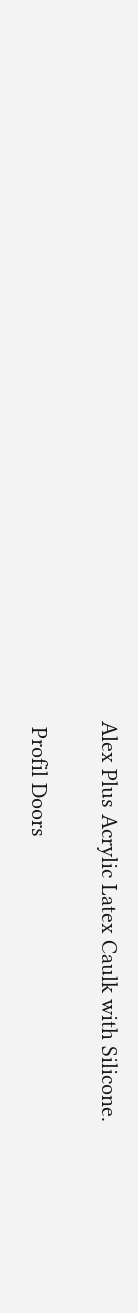Alex Plus Acrylic Latex Caulk with Silicone.

 Profil Doors